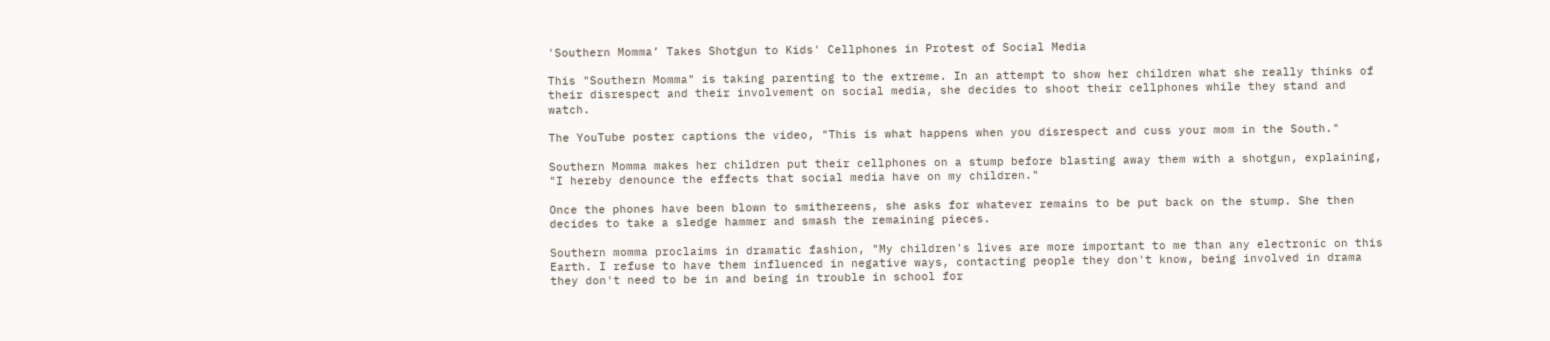'Southern Momma’ Takes Shotgun to Kids' Cellphones in Protest of Social Media

This "Southern Momma" is taking parenting to the extreme. In an attempt to show her children what she really thinks of their disrespect and their involvement on social media, she decides to shoot their cellphones while they stand and watch.

The YouTube poster captions the video, "This is what happens when you disrespect and cuss your mom in the South."

Southern Momma makes her children put their cellphones on a stump before blasting away them with a shotgun, explaining, "I hereby denounce the effects that social media have on my children."

Once the phones have been blown to smithereens, she asks for whatever remains to be put back on the stump. She then decides to take a sledge hammer and smash the remaining pieces.

Southern momma proclaims in dramatic fashion, "My children's lives are more important to me than any electronic on this Earth. I refuse to have them influenced in negative ways, contacting people they don't know, being involved in drama they don't need to be in and being in trouble in school for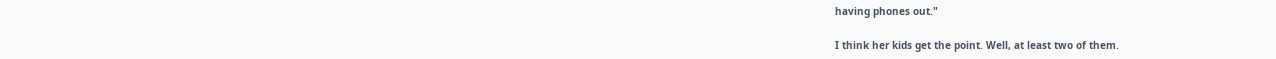having phones out."

I think her kids get the point. Well, at least two of them.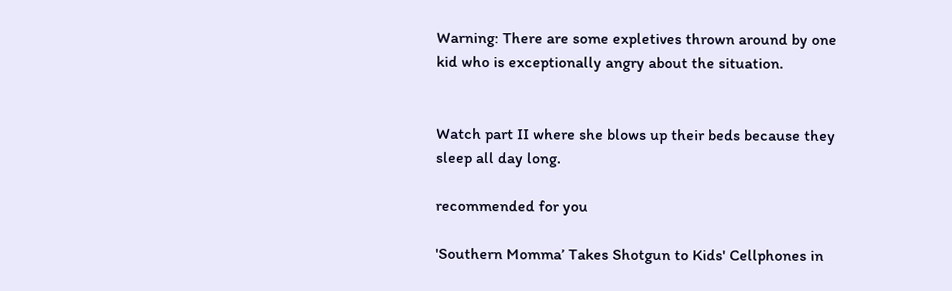Warning: There are some expletives thrown around by one kid who is exceptionally angry about the situation.


Watch part II where she blows up their beds because they sleep all day long.

recommended for you

'Southern Momma’ Takes Shotgun to Kids' Cellphones in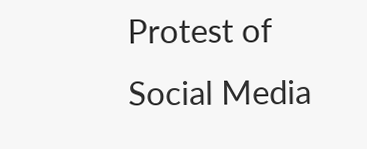Protest of Social Media